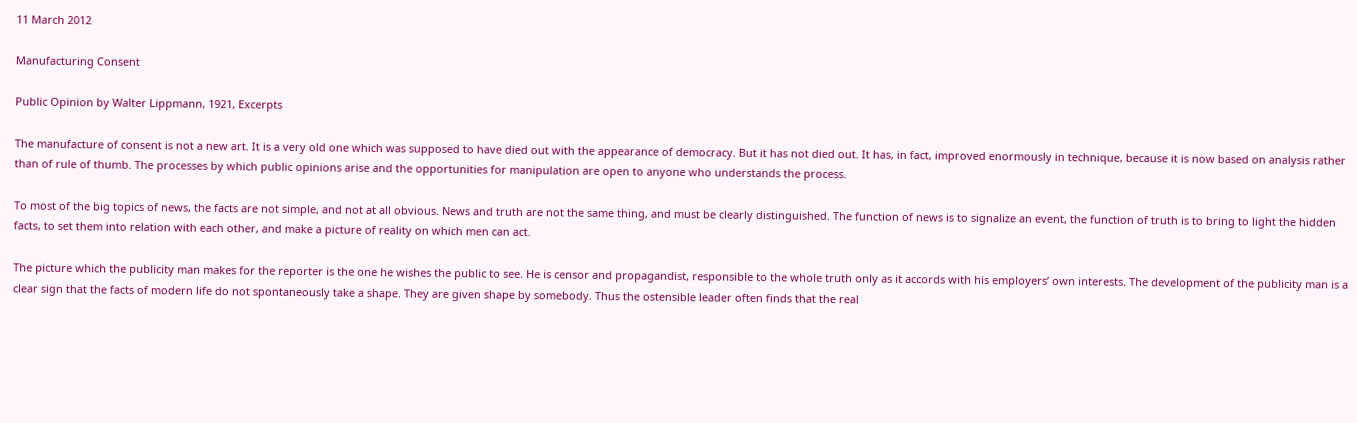11 March 2012

Manufacturing Consent

Public Opinion by Walter Lippmann, 1921, Excerpts

The manufacture of consent is not a new art. It is a very old one which was supposed to have died out with the appearance of democracy. But it has not died out. It has, in fact, improved enormously in technique, because it is now based on analysis rather than of rule of thumb. The processes by which public opinions arise and the opportunities for manipulation are open to anyone who understands the process.

To most of the big topics of news, the facts are not simple, and not at all obvious. News and truth are not the same thing, and must be clearly distinguished. The function of news is to signalize an event, the function of truth is to bring to light the hidden facts, to set them into relation with each other, and make a picture of reality on which men can act.

The picture which the publicity man makes for the reporter is the one he wishes the public to see. He is censor and propagandist, responsible to the whole truth only as it accords with his employers’ own interests. The development of the publicity man is a clear sign that the facts of modern life do not spontaneously take a shape. They are given shape by somebody. Thus the ostensible leader often finds that the real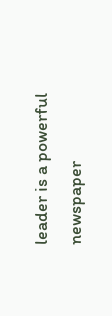leader is a powerful newspaper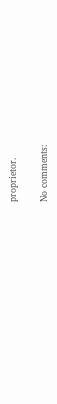proprietor.

No comments: